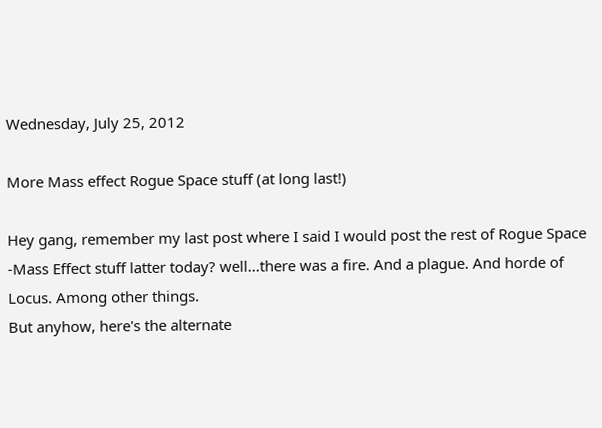Wednesday, July 25, 2012

More Mass effect Rogue Space stuff (at long last!)

Hey gang, remember my last post where I said I would post the rest of Rogue Space -Mass Effect stuff latter today? well...there was a fire. And a plague. And horde of Locus. Among other things.
But anyhow, here's the alternate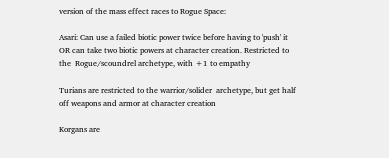version of the mass effect races to Rogue Space:

Asari: Can use a failed biotic power twice before having to 'push' it OR can take two biotic powers at character creation. Restricted to the  Rogue/scoundrel archetype, with +1 to empathy

Turians are restricted to the warrior/solider  archetype, but get half off weapons and armor at character creation

Korgans are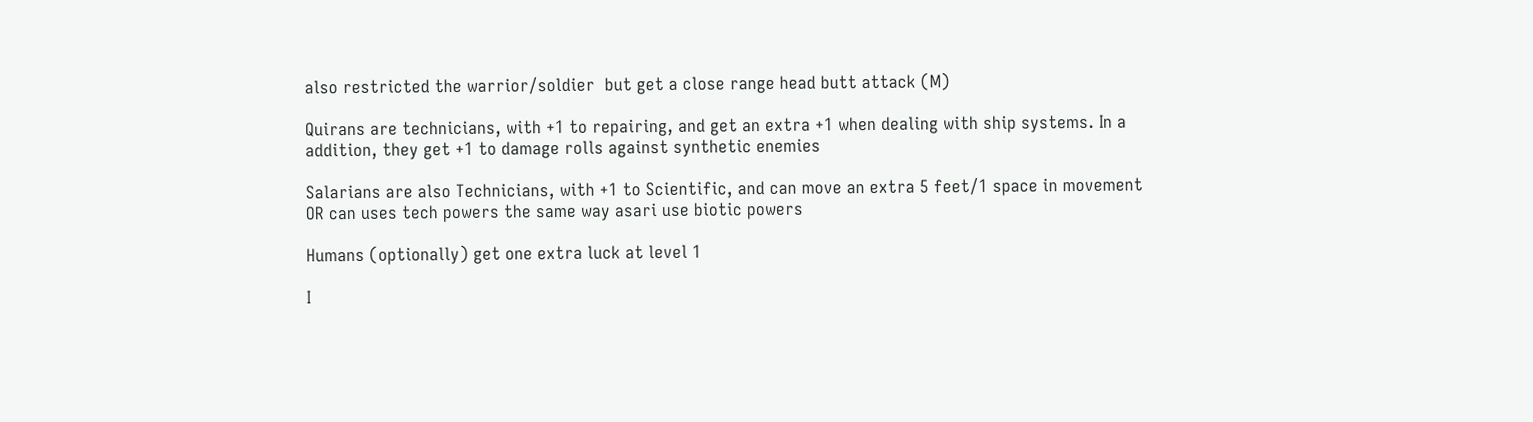also restricted the warrior/soldier  but get a close range head butt attack (M)

Quirans are technicians, with +1 to repairing, and get an extra +1 when dealing with ship systems. In a addition, they get +1 to damage rolls against synthetic enemies

Salarians are also Technicians, with +1 to Scientific, and can move an extra 5 feet/1 space in movement OR can uses tech powers the same way asari use biotic powers

Humans (optionally) get one extra luck at level 1

I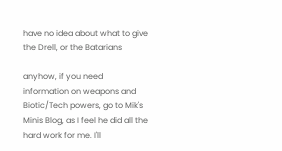have no idea about what to give the Drell, or the Batarians

anyhow, if you need information on weapons and Biotic/Tech powers, go to Mik's Minis Blog, as I feel he did all the hard work for me. I'll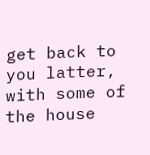get back to you latter, with some of the house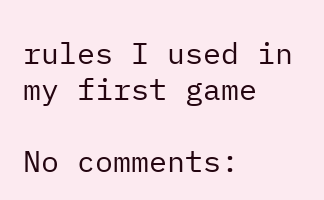rules I used in my first game

No comments: